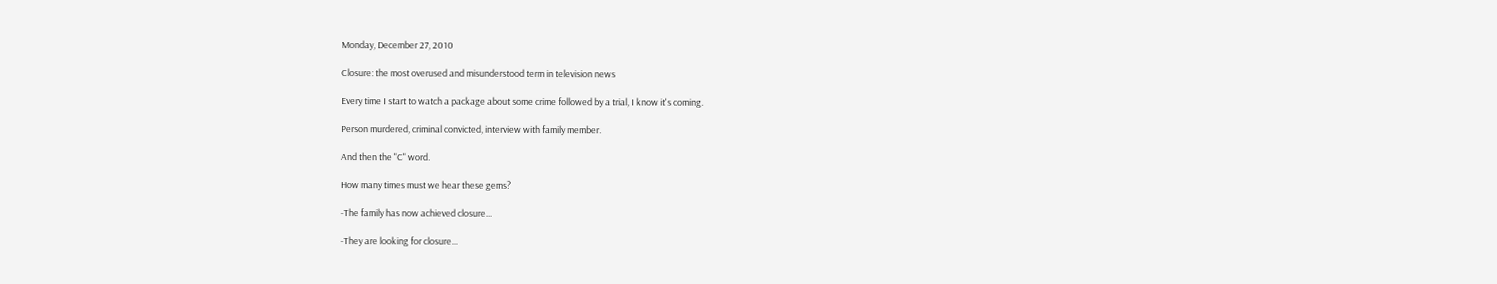Monday, December 27, 2010

Closure: the most overused and misunderstood term in television news

Every time I start to watch a package about some crime followed by a trial, I know it's coming.

Person murdered, criminal convicted, interview with family member.

And then the "C" word.

How many times must we hear these gems?

-The family has now achieved closure...

-They are looking for closure...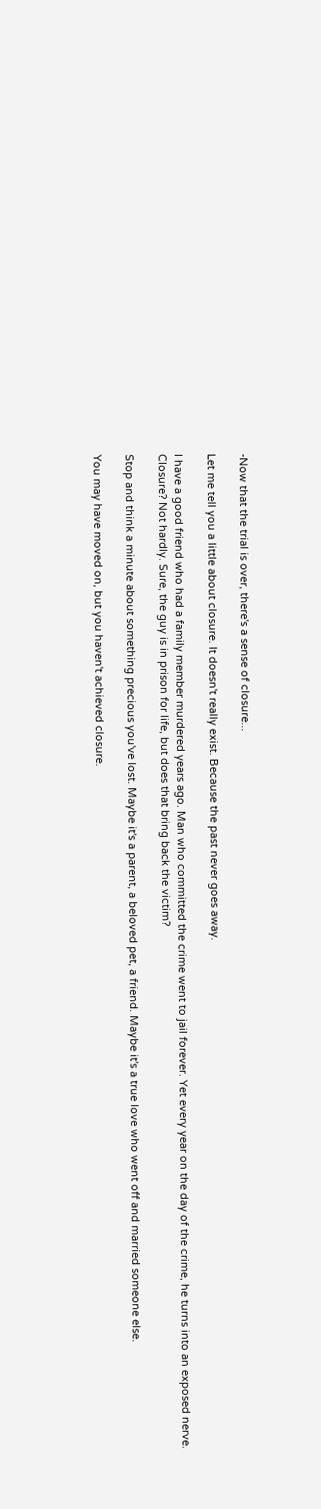-Now that the trial is over, there's a sense of closure...

Let me tell you a little about closure. It doesn't really exist. Because the past never goes away.

I have a good friend who had a family member murdered years ago. Man who committed the crime went to jail forever. Yet every year on the day of the crime, he turns into an exposed nerve. Closure? Not hardly. Sure, the guy is in prison for life, but does that bring back the victim?

Stop and think a minute about something precious you've lost. Maybe it's a parent, a beloved pet, a friend. Maybe it's a true love who went off and married someone else.

You may have moved on, but you haven't achieved closure.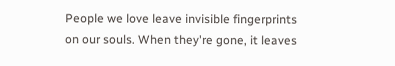People we love leave invisible fingerprints on our souls. When they're gone, it leaves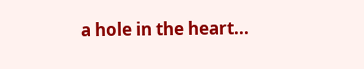a hole in the heart...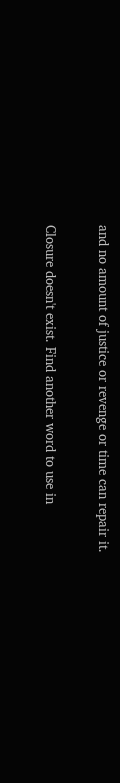and no amount of justice or revenge or time can repair it.

Closure doesn't exist. Find another word to use in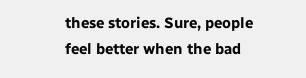these stories. Sure, people feel better when the bad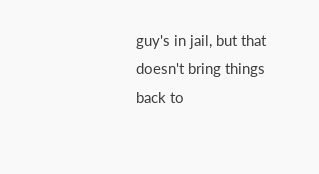guy's in jail, but that doesn't bring things back to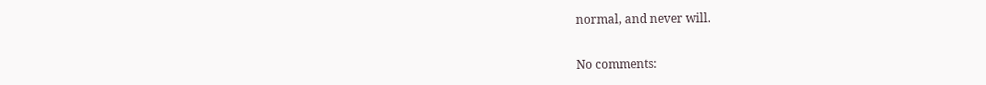normal, and never will.


No comments: